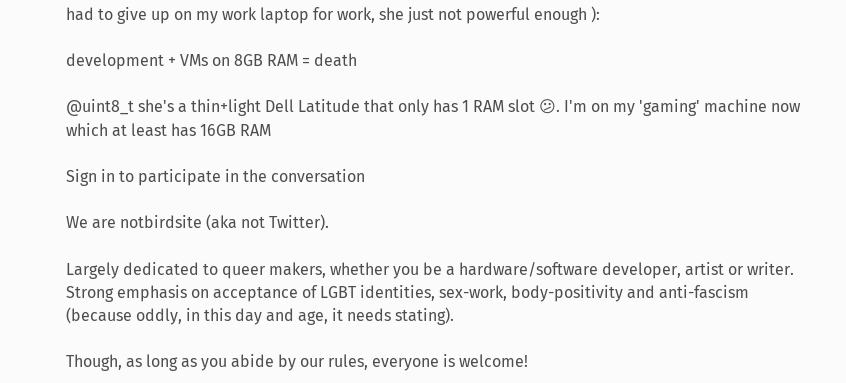had to give up on my work laptop for work, she just not powerful enough ):

development + VMs on 8GB RAM = death

@uint8_t she's a thin+light Dell Latitude that only has 1 RAM slot 😕. I'm on my 'gaming' machine now which at least has 16GB RAM

Sign in to participate in the conversation

We are notbirdsite (aka not Twitter).

Largely dedicated to queer makers, whether you be a hardware/software developer, artist or writer. Strong emphasis on acceptance of LGBT identities, sex-work, body-positivity and anti-fascism (because oddly, in this day and age, it needs stating).

Though, as long as you abide by our rules, everyone is welcome!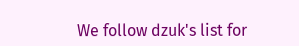We follow dzuk's list for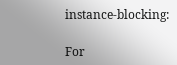instance-blocking:

For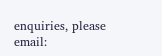enquiries, please email: